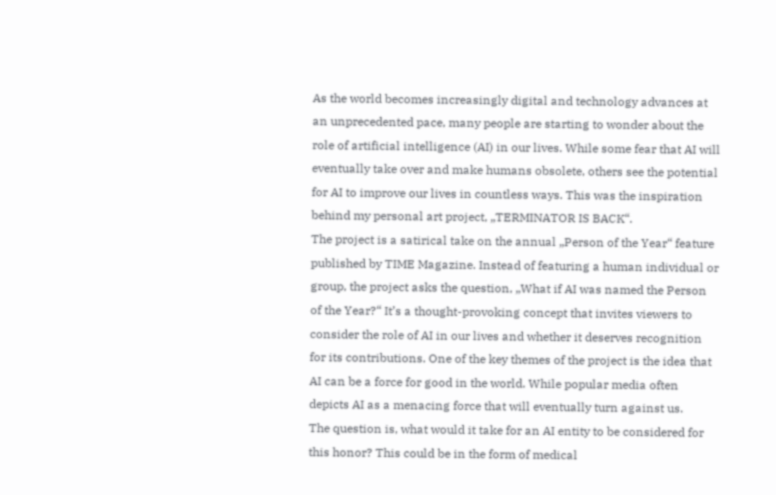As the world becomes increasingly digital and technology advances at an unprecedented pace, many people are starting to wonder about the role of artificial intelligence (AI) in our lives. While some fear that AI will eventually take over and make humans obsolete, others see the potential for AI to improve our lives in countless ways. This was the inspiration behind my personal art project, „TERMINATOR IS BACK“.
The project is a satirical take on the annual „Person of the Year“ feature published by TIME Magazine. Instead of featuring a human individual or group, the project asks the question, „What if AI was named the Person of the Year?“ It’s a thought-provoking concept that invites viewers to consider the role of AI in our lives and whether it deserves recognition for its contributions. One of the key themes of the project is the idea that AI can be a force for good in the world. While popular media often depicts AI as a menacing force that will eventually turn against us.
The question is, what would it take for an AI entity to be considered for this honor? This could be in the form of medical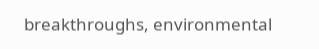breakthroughs, environmental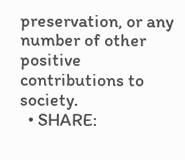preservation, or any number of other positive contributions to society.
  • SHARE: